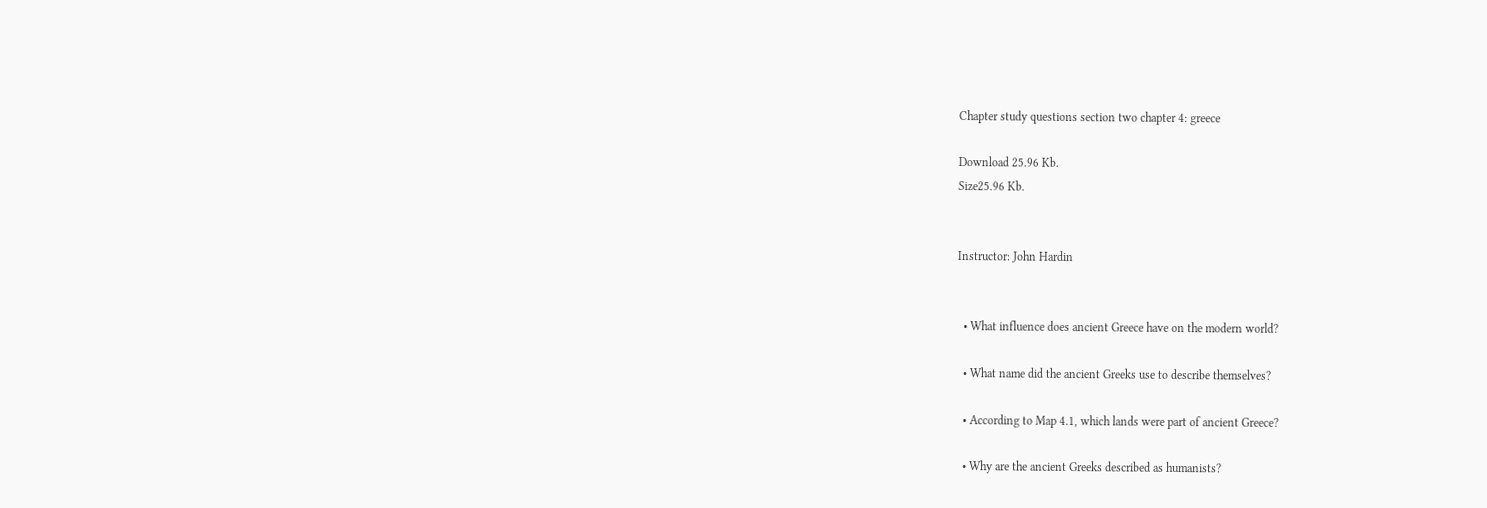Chapter study questions section two chapter 4: greece

Download 25.96 Kb.
Size25.96 Kb.


Instructor: John Hardin


  • What influence does ancient Greece have on the modern world?

  • What name did the ancient Greeks use to describe themselves?

  • According to Map 4.1, which lands were part of ancient Greece?

  • Why are the ancient Greeks described as humanists?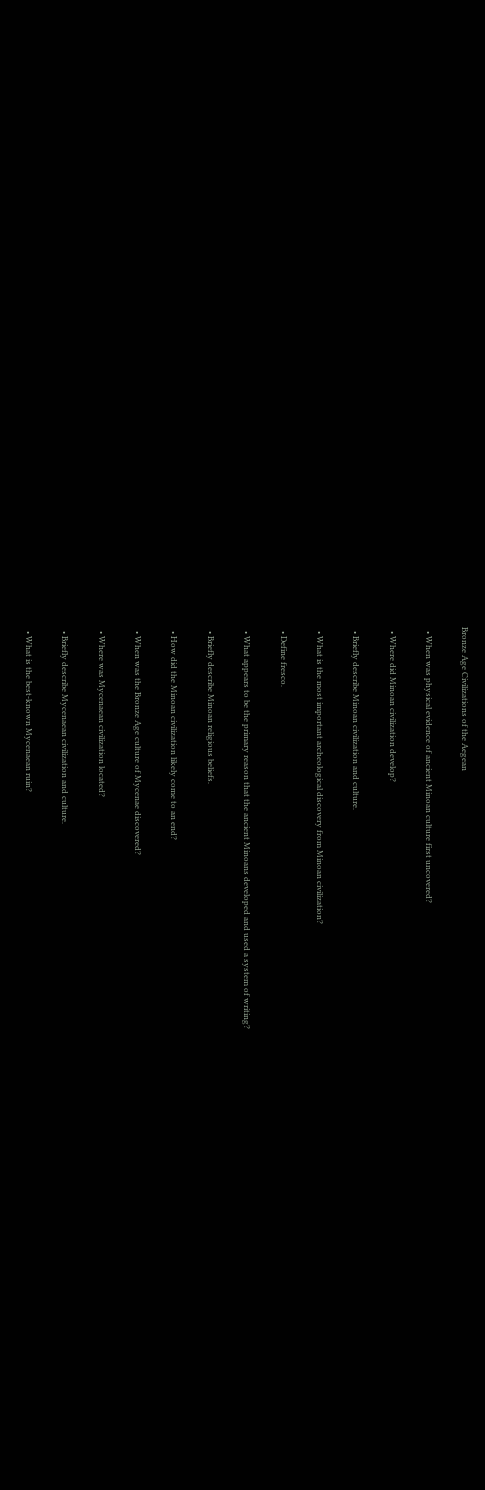Bronze Age Civilizations of the Aegean

  • When was physical evidence of ancient Minoan culture first uncovered?

  • Where did Minoan civilization develop?

  • Briefly describe Minoan civilization and culture.

  • What is the most important archeological discovery from Minoan civilization?

  • Define fresco.

  • What appears to be the primary reason that the ancient Minoans developed and used a system of writing?

  • Briefly describe Minoan religious beliefs.

  • How did the Minoan civilization likely come to an end?

  • When was the Bronze Age culture of Mycenae discovered?

  • Where was Mycenaean civilization located?

  • Briefly describe Mycenaean civilization and culture.

  • What is the best-known Mycenaean ruin?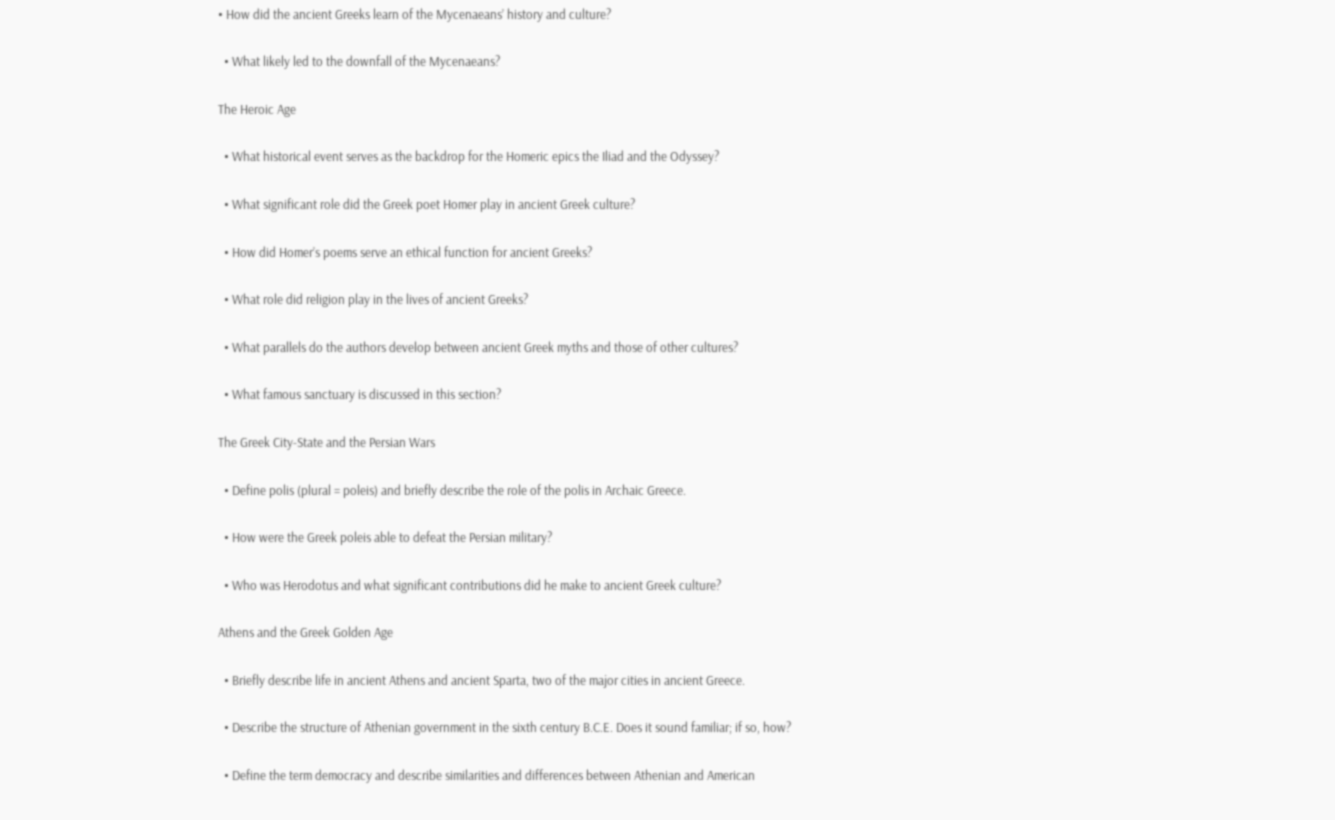• How did the ancient Greeks learn of the Mycenaeans’ history and culture?

  • What likely led to the downfall of the Mycenaeans?

The Heroic Age

  • What historical event serves as the backdrop for the Homeric epics the Iliad and the Odyssey?

  • What significant role did the Greek poet Homer play in ancient Greek culture?

  • How did Homer’s poems serve an ethical function for ancient Greeks?

  • What role did religion play in the lives of ancient Greeks?

  • What parallels do the authors develop between ancient Greek myths and those of other cultures?

  • What famous sanctuary is discussed in this section?

The Greek City-State and the Persian Wars

  • Define polis (plural = poleis) and briefly describe the role of the polis in Archaic Greece.

  • How were the Greek poleis able to defeat the Persian military?

  • Who was Herodotus and what significant contributions did he make to ancient Greek culture?

Athens and the Greek Golden Age

  • Briefly describe life in ancient Athens and ancient Sparta, two of the major cities in ancient Greece.

  • Describe the structure of Athenian government in the sixth century B.C.E. Does it sound familiar; if so, how?

  • Define the term democracy and describe similarities and differences between Athenian and American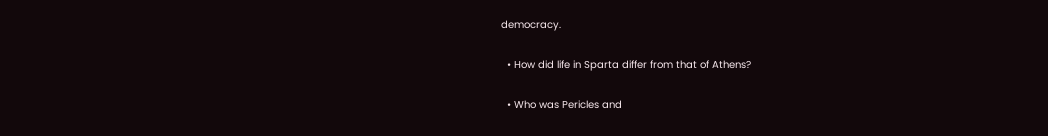democracy.

  • How did life in Sparta differ from that of Athens?

  • Who was Pericles and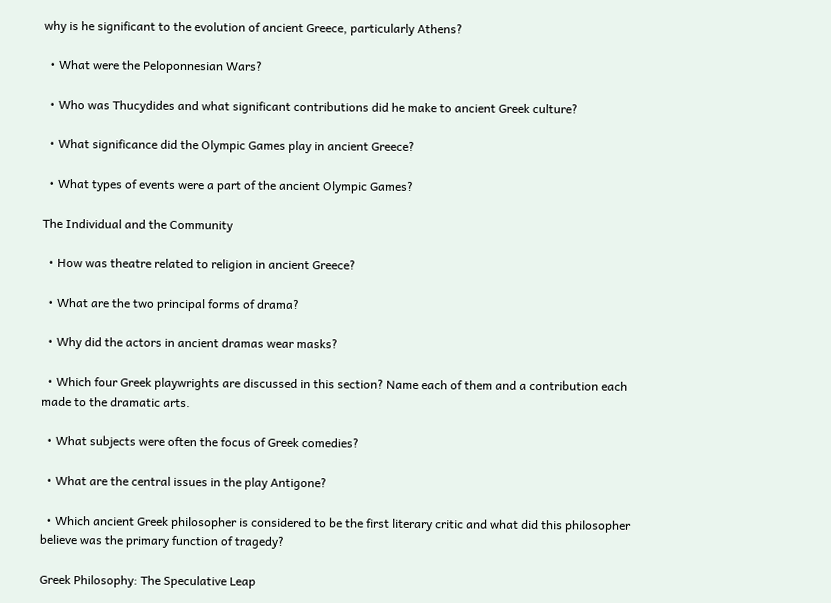why is he significant to the evolution of ancient Greece, particularly Athens?

  • What were the Peloponnesian Wars?

  • Who was Thucydides and what significant contributions did he make to ancient Greek culture?

  • What significance did the Olympic Games play in ancient Greece?

  • What types of events were a part of the ancient Olympic Games?

The Individual and the Community

  • How was theatre related to religion in ancient Greece?

  • What are the two principal forms of drama?

  • Why did the actors in ancient dramas wear masks?

  • Which four Greek playwrights are discussed in this section? Name each of them and a contribution each made to the dramatic arts.

  • What subjects were often the focus of Greek comedies?

  • What are the central issues in the play Antigone?

  • Which ancient Greek philosopher is considered to be the first literary critic and what did this philosopher believe was the primary function of tragedy?

Greek Philosophy: The Speculative Leap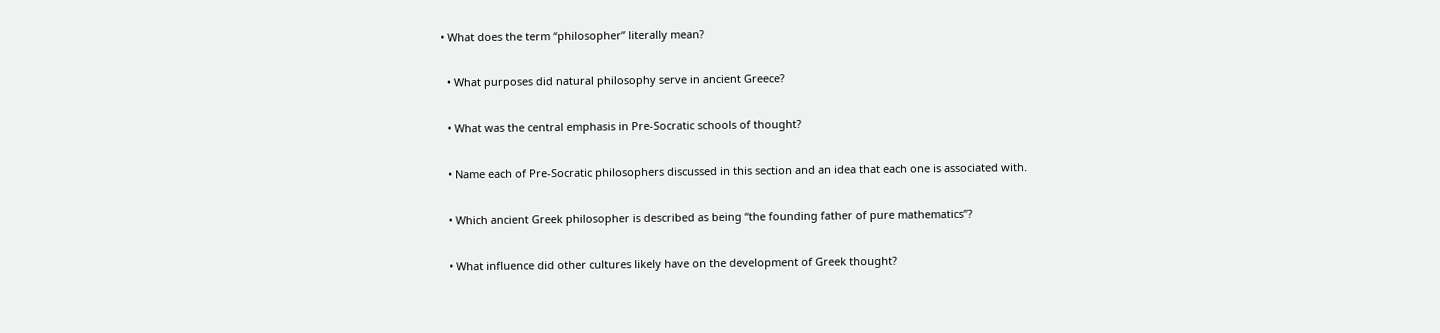• What does the term “philosopher” literally mean?

  • What purposes did natural philosophy serve in ancient Greece?

  • What was the central emphasis in Pre-Socratic schools of thought?

  • Name each of Pre-Socratic philosophers discussed in this section and an idea that each one is associated with.

  • Which ancient Greek philosopher is described as being “the founding father of pure mathematics”?

  • What influence did other cultures likely have on the development of Greek thought?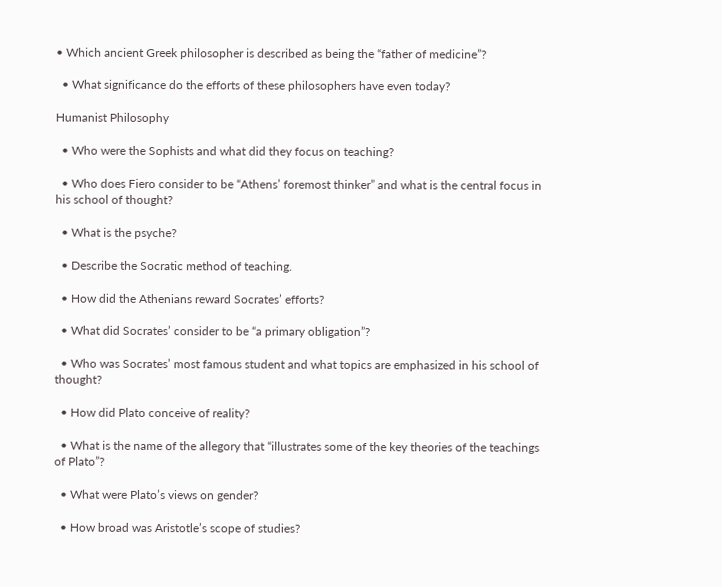• Which ancient Greek philosopher is described as being the “father of medicine”?

  • What significance do the efforts of these philosophers have even today?

Humanist Philosophy

  • Who were the Sophists and what did they focus on teaching?

  • Who does Fiero consider to be “Athens’ foremost thinker” and what is the central focus in his school of thought?

  • What is the psyche?

  • Describe the Socratic method of teaching.

  • How did the Athenians reward Socrates’ efforts?

  • What did Socrates’ consider to be “a primary obligation”?

  • Who was Socrates’ most famous student and what topics are emphasized in his school of thought?

  • How did Plato conceive of reality?

  • What is the name of the allegory that “illustrates some of the key theories of the teachings of Plato”?

  • What were Plato’s views on gender?

  • How broad was Aristotle’s scope of studies?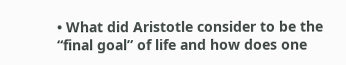• What did Aristotle consider to be the “final goal” of life and how does one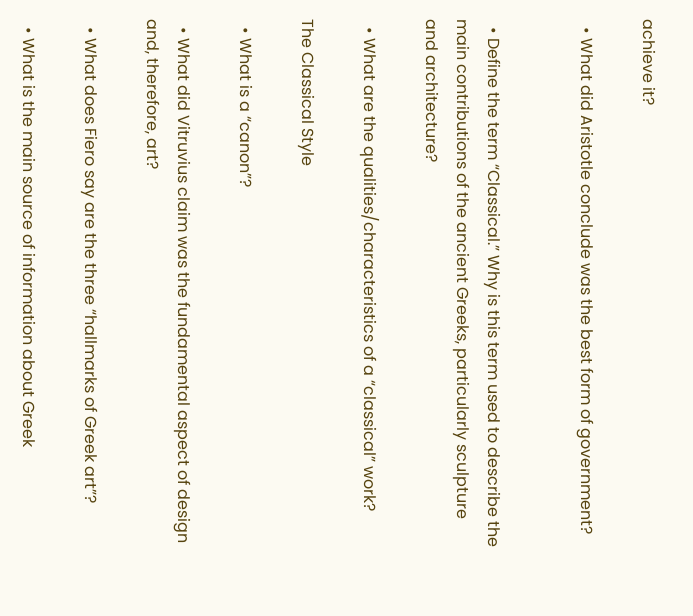achieve it?

  • What did Aristotle conclude was the best form of government?


  • Define the term “Classical.” Why is this term used to describe the main contributions of the ancient Greeks, particularly sculpture and architecture?

  • What are the qualities/characteristics of a “classical” work?

The Classical Style

  • What is a “canon”?

  • What did Vitruvius claim was the fundamental aspect of design and, therefore, art?

  • What does Fiero say are the three “hallmarks of Greek art”?

  • What is the main source of information about Greek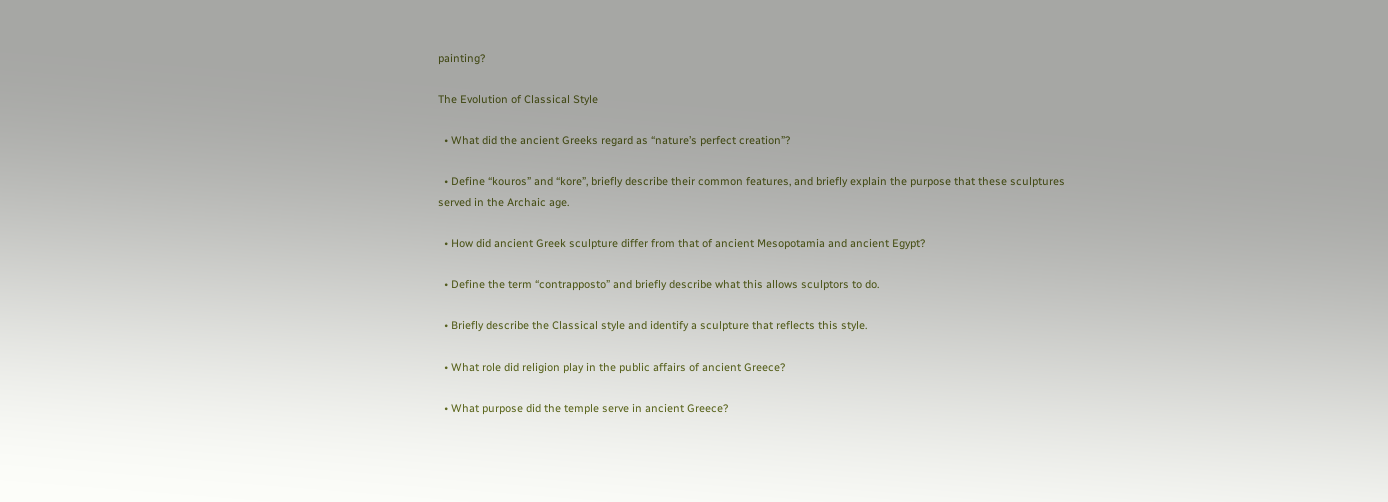painting?

The Evolution of Classical Style

  • What did the ancient Greeks regard as “nature’s perfect creation”?

  • Define “kouros” and “kore”, briefly describe their common features, and briefly explain the purpose that these sculptures served in the Archaic age.

  • How did ancient Greek sculpture differ from that of ancient Mesopotamia and ancient Egypt?

  • Define the term “contrapposto” and briefly describe what this allows sculptors to do.

  • Briefly describe the Classical style and identify a sculpture that reflects this style.

  • What role did religion play in the public affairs of ancient Greece?

  • What purpose did the temple serve in ancient Greece?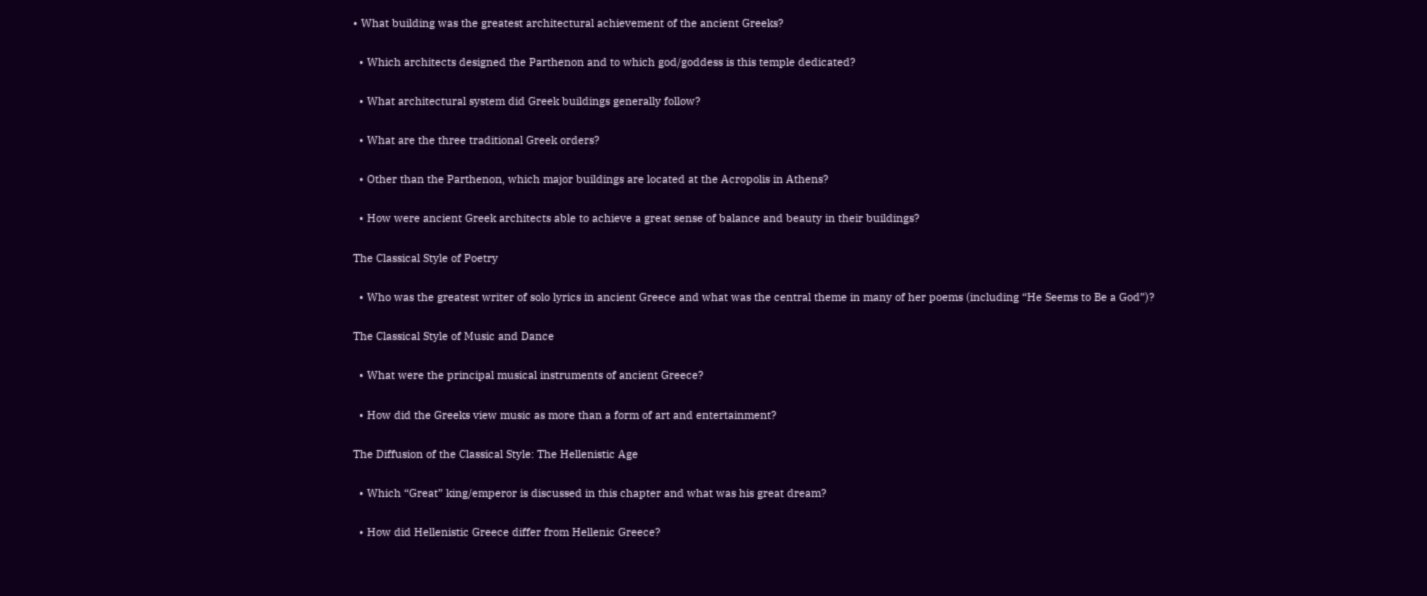• What building was the greatest architectural achievement of the ancient Greeks?

  • Which architects designed the Parthenon and to which god/goddess is this temple dedicated?

  • What architectural system did Greek buildings generally follow?

  • What are the three traditional Greek orders?

  • Other than the Parthenon, which major buildings are located at the Acropolis in Athens?

  • How were ancient Greek architects able to achieve a great sense of balance and beauty in their buildings?

The Classical Style of Poetry

  • Who was the greatest writer of solo lyrics in ancient Greece and what was the central theme in many of her poems (including “He Seems to Be a God”)?

The Classical Style of Music and Dance

  • What were the principal musical instruments of ancient Greece?

  • How did the Greeks view music as more than a form of art and entertainment?

The Diffusion of the Classical Style: The Hellenistic Age

  • Which “Great” king/emperor is discussed in this chapter and what was his great dream?

  • How did Hellenistic Greece differ from Hellenic Greece?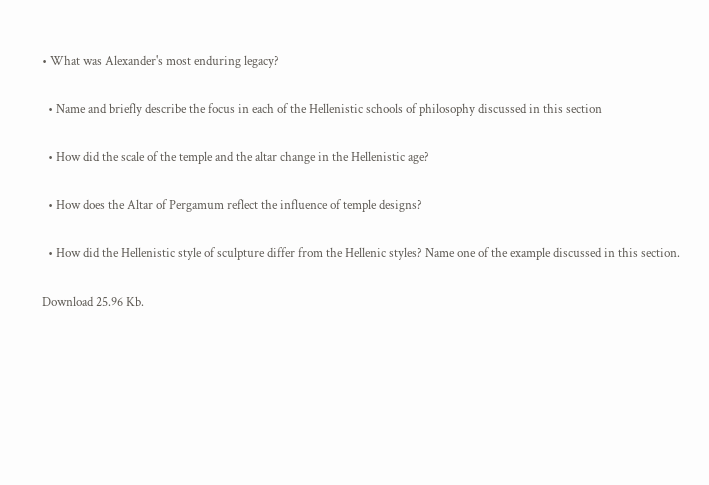• What was Alexander's most enduring legacy?

  • Name and briefly describe the focus in each of the Hellenistic schools of philosophy discussed in this section

  • How did the scale of the temple and the altar change in the Hellenistic age?

  • How does the Altar of Pergamum reflect the influence of temple designs?

  • How did the Hellenistic style of sculpture differ from the Hellenic styles? Name one of the example discussed in this section.

Download 25.96 Kb.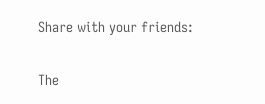Share with your friends:

The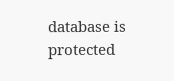database is protected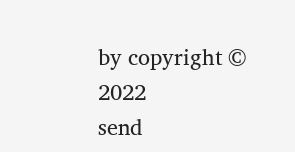by copyright © 2022
send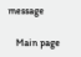message

    Main page